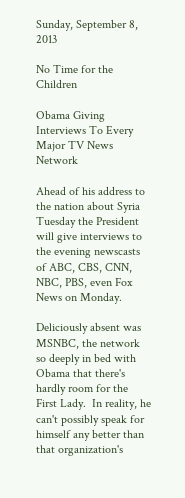Sunday, September 8, 2013

No Time for the Children

Obama Giving Interviews To Every Major TV News Network

Ahead of his address to the nation about Syria Tuesday the President will give interviews to the evening newscasts of ABC, CBS, CNN, NBC, PBS, even Fox News on Monday.

Deliciously absent was MSNBC, the network so deeply in bed with Obama that there's hardly room for the First Lady.  In reality, he can't possibly speak for himself any better than that organization's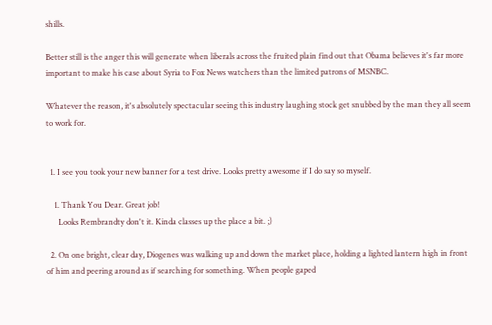shills.

Better still is the anger this will generate when liberals across the fruited plain find out that Obama believes it's far more important to make his case about Syria to Fox News watchers than the limited patrons of MSNBC.

Whatever the reason, it's absolutely spectacular seeing this industry laughing stock get snubbed by the man they all seem to work for.


  1. I see you took your new banner for a test drive. Looks pretty awesome if I do say so myself.

    1. Thank You Dear. Great job!
      Looks Rembrandty don't it. Kinda classes up the place a bit. ;)

  2. On one bright, clear day, Diogenes was walking up and down the market place, holding a lighted lantern high in front of him and peering around as if searching for something. When people gaped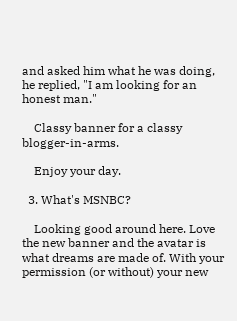and asked him what he was doing, he replied, "I am looking for an honest man."

    Classy banner for a classy blogger-in-arms.

    Enjoy your day.

  3. What's MSNBC?

    Looking good around here. Love the new banner and the avatar is what dreams are made of. With your permission (or without) your new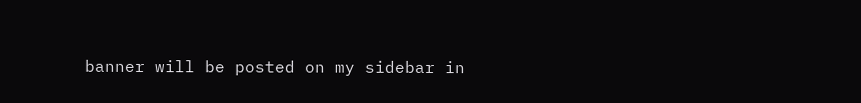banner will be posted on my sidebar in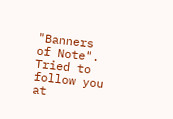"Banners of Note". Tried to follow you at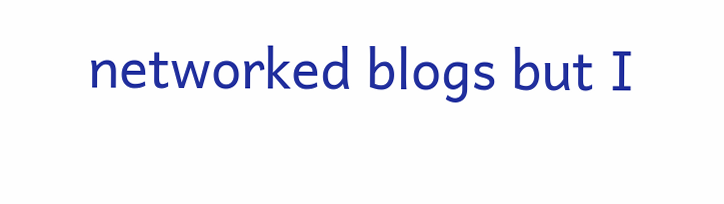networked blogs but I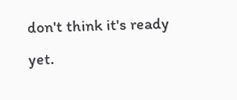don't think it's ready yet.